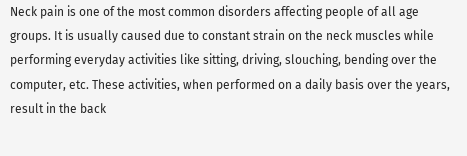Neck pain is one of the most common disorders affecting people of all age groups. It is usually caused due to constant strain on the neck muscles while performing everyday activities like sitting, driving, slouching, bending over the computer, etc. These activities, when performed on a daily basis over the years, result in the back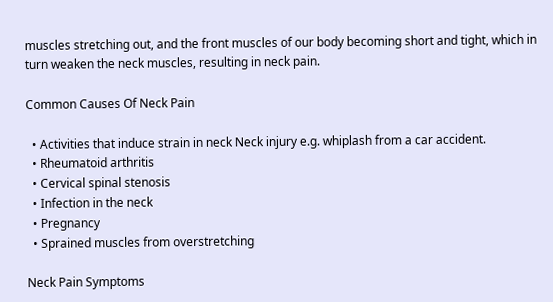muscles stretching out, and the front muscles of our body becoming short and tight, which in turn weaken the neck muscles, resulting in neck pain.

Common Causes Of Neck Pain

  • Activities that induce strain in neck Neck injury e.g. whiplash from a car accident.
  • Rheumatoid arthritis
  • Cervical spinal stenosis
  • Infection in the neck
  • Pregnancy
  • Sprained muscles from overstretching

Neck Pain Symptoms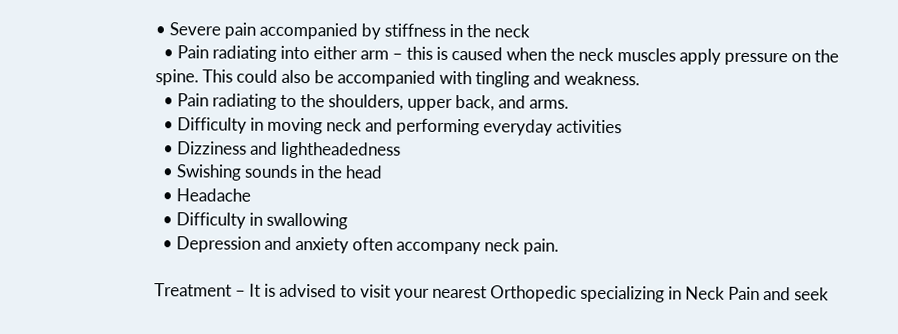• Severe pain accompanied by stiffness in the neck
  • Pain radiating into either arm – this is caused when the neck muscles apply pressure on the spine. This could also be accompanied with tingling and weakness.
  • Pain radiating to the shoulders, upper back, and arms.
  • Difficulty in moving neck and performing everyday activities
  • Dizziness and lightheadedness
  • Swishing sounds in the head
  • Headache
  • Difficulty in swallowing
  • Depression and anxiety often accompany neck pain.

Treatment – It is advised to visit your nearest Orthopedic specializing in Neck Pain and seek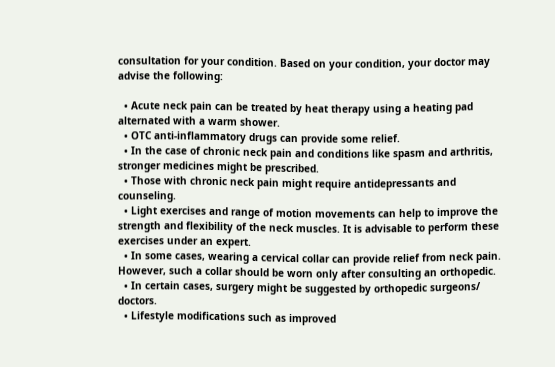consultation for your condition. Based on your condition, your doctor may advise the following:

  • Acute neck pain can be treated by heat therapy using a heating pad alternated with a warm shower.
  • OTC anti-inflammatory drugs can provide some relief.
  • In the case of chronic neck pain and conditions like spasm and arthritis, stronger medicines might be prescribed.
  • Those with chronic neck pain might require antidepressants and counseling.
  • Light exercises and range of motion movements can help to improve the strength and flexibility of the neck muscles. It is advisable to perform these exercises under an expert.
  • In some cases, wearing a cervical collar can provide relief from neck pain. However, such a collar should be worn only after consulting an orthopedic.
  • In certain cases, surgery might be suggested by orthopedic surgeons/ doctors.
  • Lifestyle modifications such as improved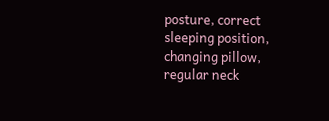posture, correct sleeping position, changing pillow, regular neck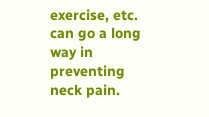exercise, etc. can go a long way in preventing neck pain.